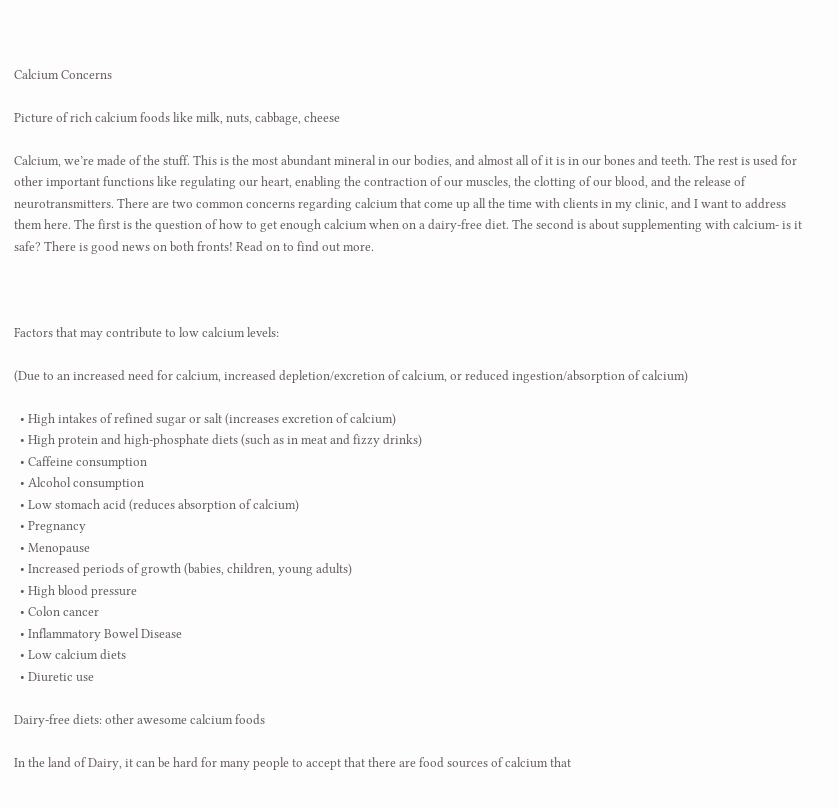Calcium Concerns

Picture of rich calcium foods like milk, nuts, cabbage, cheese

Calcium, we’re made of the stuff. This is the most abundant mineral in our bodies, and almost all of it is in our bones and teeth. The rest is used for other important functions like regulating our heart, enabling the contraction of our muscles, the clotting of our blood, and the release of neurotransmitters. There are two common concerns regarding calcium that come up all the time with clients in my clinic, and I want to address them here. The first is the question of how to get enough calcium when on a dairy-free diet. The second is about supplementing with calcium- is it safe? There is good news on both fronts! Read on to find out more.



Factors that may contribute to low calcium levels:

(Due to an increased need for calcium, increased depletion/excretion of calcium, or reduced ingestion/absorption of calcium)

  • High intakes of refined sugar or salt (increases excretion of calcium)
  • High protein and high-phosphate diets (such as in meat and fizzy drinks)
  • Caffeine consumption
  • Alcohol consumption
  • Low stomach acid (reduces absorption of calcium)
  • Pregnancy
  • Menopause
  • Increased periods of growth (babies, children, young adults)
  • High blood pressure
  • Colon cancer
  • Inflammatory Bowel Disease
  • Low calcium diets
  • Diuretic use

Dairy-free diets: other awesome calcium foods

In the land of Dairy, it can be hard for many people to accept that there are food sources of calcium that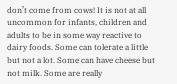don’t come from cows! It is not at all uncommon for infants, children and adults to be in some way reactive to dairy foods. Some can tolerate a little but not a lot. Some can have cheese but not milk. Some are really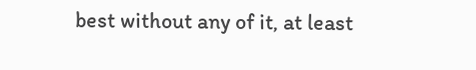best without any of it, at least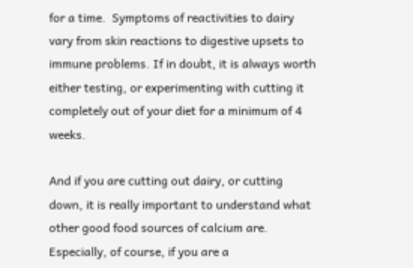for a time.  Symptoms of reactivities to dairy vary from skin reactions to digestive upsets to immune problems. If in doubt, it is always worth either testing, or experimenting with cutting it completely out of your diet for a minimum of 4 weeks.

And if you are cutting out dairy, or cutting down, it is really important to understand what other good food sources of calcium are. Especially, of course, if you are a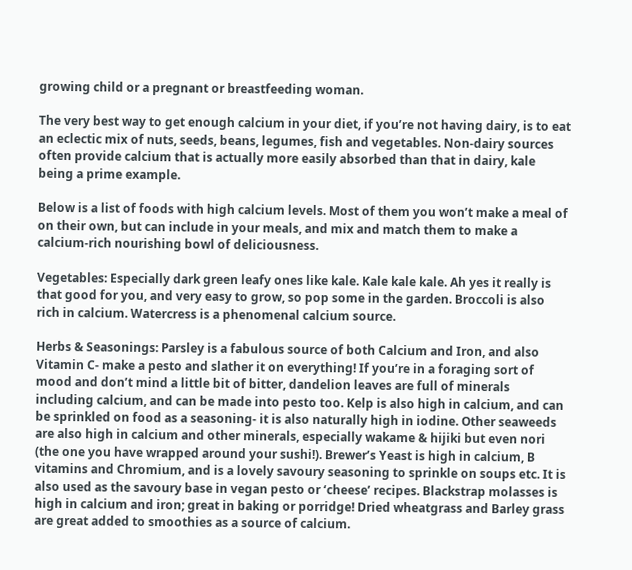growing child or a pregnant or breastfeeding woman.

The very best way to get enough calcium in your diet, if you’re not having dairy, is to eat an eclectic mix of nuts, seeds, beans, legumes, fish and vegetables. Non-dairy sources often provide calcium that is actually more easily absorbed than that in dairy, kale being a prime example.

Below is a list of foods with high calcium levels. Most of them you won’t make a meal of on their own, but can include in your meals, and mix and match them to make a calcium-rich nourishing bowl of deliciousness.

Vegetables: Especially dark green leafy ones like kale. Kale kale kale. Ah yes it really is that good for you, and very easy to grow, so pop some in the garden. Broccoli is also rich in calcium. Watercress is a phenomenal calcium source.

Herbs & Seasonings: Parsley is a fabulous source of both Calcium and Iron, and also Vitamin C- make a pesto and slather it on everything! If you’re in a foraging sort of mood and don’t mind a little bit of bitter, dandelion leaves are full of minerals including calcium, and can be made into pesto too. Kelp is also high in calcium, and can be sprinkled on food as a seasoning- it is also naturally high in iodine. Other seaweeds are also high in calcium and other minerals, especially wakame & hijiki but even nori (the one you have wrapped around your sushi!). Brewer’s Yeast is high in calcium, B vitamins and Chromium, and is a lovely savoury seasoning to sprinkle on soups etc. It is also used as the savoury base in vegan pesto or ‘cheese’ recipes. Blackstrap molasses is high in calcium and iron; great in baking or porridge! Dried wheatgrass and Barley grass are great added to smoothies as a source of calcium.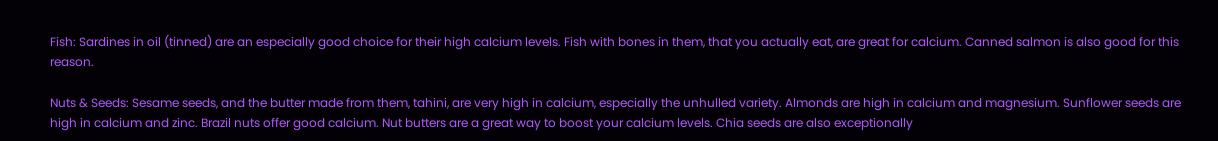Fish: Sardines in oil (tinned) are an especially good choice for their high calcium levels. Fish with bones in them, that you actually eat, are great for calcium. Canned salmon is also good for this reason.

Nuts & Seeds: Sesame seeds, and the butter made from them, tahini, are very high in calcium, especially the unhulled variety. Almonds are high in calcium and magnesium. Sunflower seeds are high in calcium and zinc. Brazil nuts offer good calcium. Nut butters are a great way to boost your calcium levels. Chia seeds are also exceptionally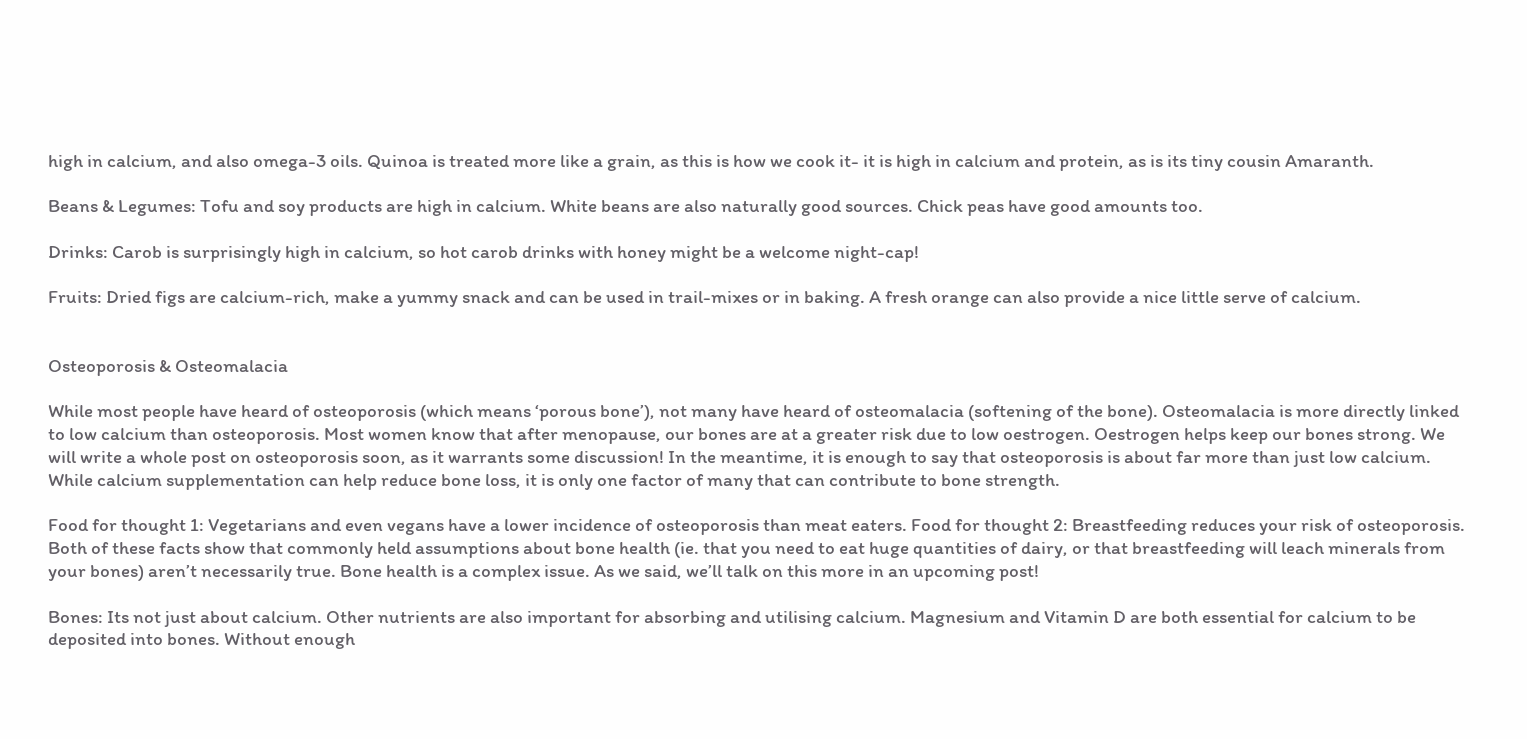high in calcium, and also omega-3 oils. Quinoa is treated more like a grain, as this is how we cook it- it is high in calcium and protein, as is its tiny cousin Amaranth.

Beans & Legumes: Tofu and soy products are high in calcium. White beans are also naturally good sources. Chick peas have good amounts too.

Drinks: Carob is surprisingly high in calcium, so hot carob drinks with honey might be a welcome night-cap!

Fruits: Dried figs are calcium-rich, make a yummy snack and can be used in trail-mixes or in baking. A fresh orange can also provide a nice little serve of calcium.


Osteoporosis & Osteomalacia

While most people have heard of osteoporosis (which means ‘porous bone’), not many have heard of osteomalacia (softening of the bone). Osteomalacia is more directly linked to low calcium than osteoporosis. Most women know that after menopause, our bones are at a greater risk due to low oestrogen. Oestrogen helps keep our bones strong. We will write a whole post on osteoporosis soon, as it warrants some discussion! In the meantime, it is enough to say that osteoporosis is about far more than just low calcium. While calcium supplementation can help reduce bone loss, it is only one factor of many that can contribute to bone strength.

Food for thought 1: Vegetarians and even vegans have a lower incidence of osteoporosis than meat eaters. Food for thought 2: Breastfeeding reduces your risk of osteoporosis. Both of these facts show that commonly held assumptions about bone health (ie. that you need to eat huge quantities of dairy, or that breastfeeding will leach minerals from your bones) aren’t necessarily true. Bone health is a complex issue. As we said, we’ll talk on this more in an upcoming post!

Bones: Its not just about calcium. Other nutrients are also important for absorbing and utilising calcium. Magnesium and Vitamin D are both essential for calcium to be deposited into bones. Without enough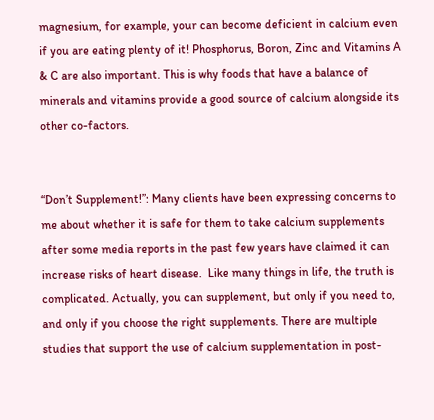magnesium, for example, your can become deficient in calcium even if you are eating plenty of it! Phosphorus, Boron, Zinc and Vitamins A & C are also important. This is why foods that have a balance of minerals and vitamins provide a good source of calcium alongside its other co-factors.


“Don’t Supplement!”: Many clients have been expressing concerns to me about whether it is safe for them to take calcium supplements after some media reports in the past few years have claimed it can increase risks of heart disease.  Like many things in life, the truth is complicated. Actually, you can supplement, but only if you need to, and only if you choose the right supplements. There are multiple studies that support the use of calcium supplementation in post-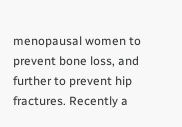menopausal women to prevent bone loss, and further to prevent hip fractures. Recently a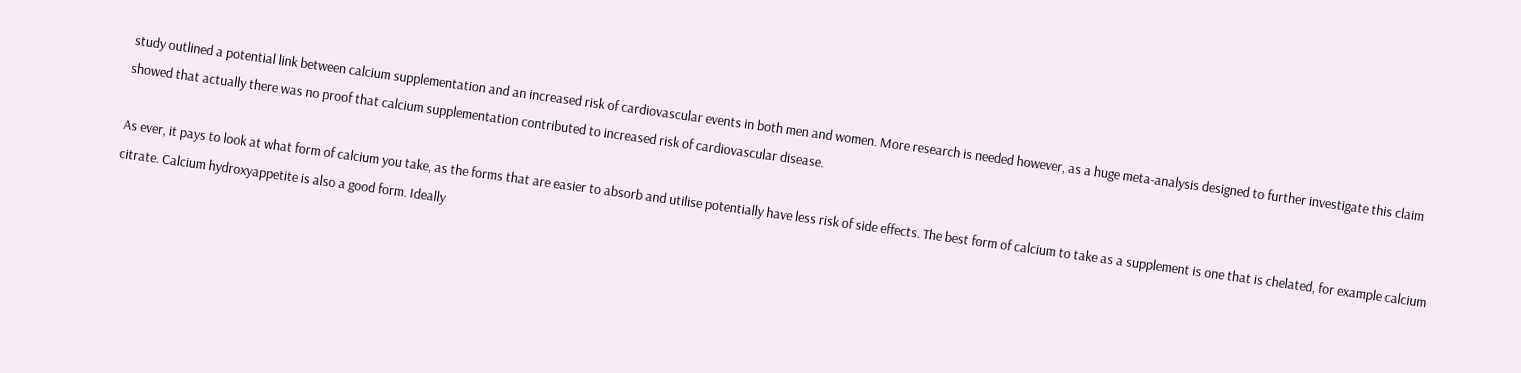study outlined a potential link between calcium supplementation and an increased risk of cardiovascular events in both men and women. More research is needed however, as a huge meta-analysis designed to further investigate this claim showed that actually there was no proof that calcium supplementation contributed to increased risk of cardiovascular disease.

As ever, it pays to look at what form of calcium you take, as the forms that are easier to absorb and utilise potentially have less risk of side effects. The best form of calcium to take as a supplement is one that is chelated, for example calcium citrate. Calcium hydroxyappetite is also a good form. Ideally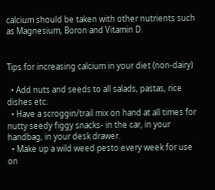calcium should be taken with other nutrients such as Magnesium, Boron and Vitamin D.


Tips for increasing calcium in your diet (non-dairy)

  • Add nuts and seeds to all salads, pastas, rice dishes etc.
  • Have a scroggin/trail mix on hand at all times for nutty seedy figgy snacks- in the car, in your handbag, in your desk drawer.
  • Make up a wild weed pesto every week for use on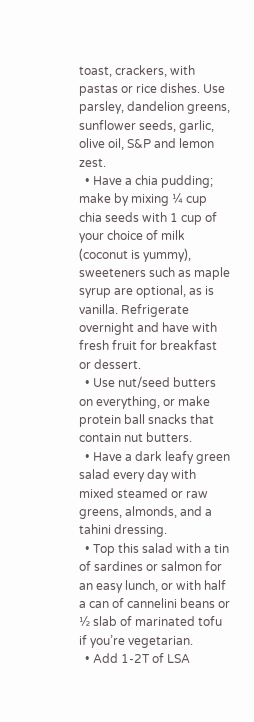toast, crackers, with pastas or rice dishes. Use parsley, dandelion greens, sunflower seeds, garlic, olive oil, S&P and lemon zest.
  • Have a chia pudding; make by mixing ¼ cup chia seeds with 1 cup of your choice of milk (coconut is yummy), sweeteners such as maple syrup are optional, as is vanilla. Refrigerate overnight and have with fresh fruit for breakfast or dessert.
  • Use nut/seed butters on everything, or make protein ball snacks that contain nut butters.
  • Have a dark leafy green salad every day with mixed steamed or raw greens, almonds, and a tahini dressing.
  • Top this salad with a tin of sardines or salmon for an easy lunch, or with half a can of cannelini beans or ½ slab of marinated tofu if you’re vegetarian.
  • Add 1-2T of LSA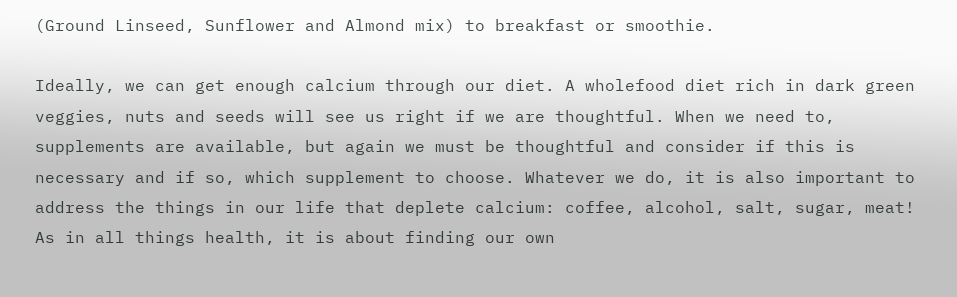(Ground Linseed, Sunflower and Almond mix) to breakfast or smoothie.

Ideally, we can get enough calcium through our diet. A wholefood diet rich in dark green veggies, nuts and seeds will see us right if we are thoughtful. When we need to, supplements are available, but again we must be thoughtful and consider if this is necessary and if so, which supplement to choose. Whatever we do, it is also important to address the things in our life that deplete calcium: coffee, alcohol, salt, sugar, meat! As in all things health, it is about finding our own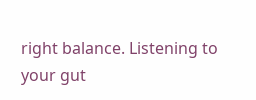right balance. Listening to your gut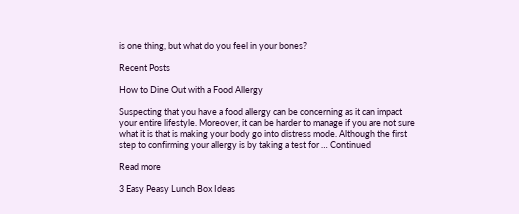is one thing, but what do you feel in your bones?

Recent Posts

How to Dine Out with a Food Allergy

Suspecting that you have a food allergy can be concerning as it can impact your entire lifestyle. Moreover, it can be harder to manage if you are not sure what it is that is making your body go into distress mode. Although the first step to confirming your allergy is by taking a test for … Continued

Read more

3 Easy Peasy Lunch Box Ideas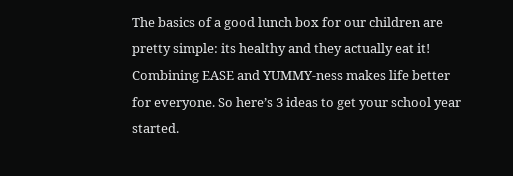The basics of a good lunch box for our children are pretty simple: its healthy and they actually eat it! Combining EASE and YUMMY-ness makes life better for everyone. So here’s 3 ideas to get your school year started.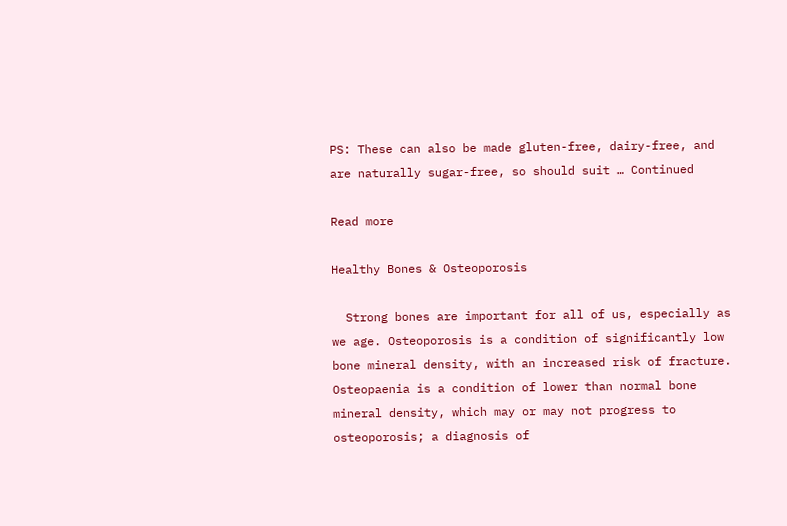PS: These can also be made gluten-free, dairy-free, and are naturally sugar-free, so should suit … Continued

Read more

Healthy Bones & Osteoporosis

  Strong bones are important for all of us, especially as we age. Osteoporosis is a condition of significantly low bone mineral density, with an increased risk of fracture. Osteopaenia is a condition of lower than normal bone mineral density, which may or may not progress to osteoporosis; a diagnosis of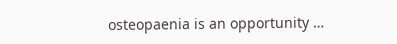osteopaenia is an opportunity …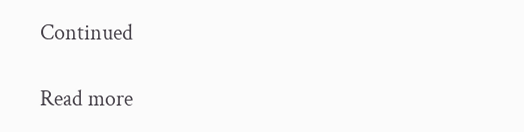Continued

Read more